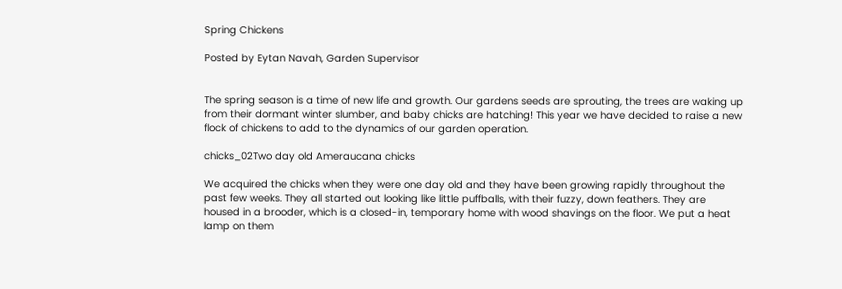Spring Chickens

Posted by Eytan Navah, Garden Supervisor


The spring season is a time of new life and growth. Our gardens seeds are sprouting, the trees are waking up from their dormant winter slumber, and baby chicks are hatching! This year we have decided to raise a new flock of chickens to add to the dynamics of our garden operation.

chicks_02Two day old Ameraucana chicks

We acquired the chicks when they were one day old and they have been growing rapidly throughout the past few weeks. They all started out looking like little puffballs, with their fuzzy, down feathers. They are housed in a brooder, which is a closed-in, temporary home with wood shavings on the floor. We put a heat lamp on them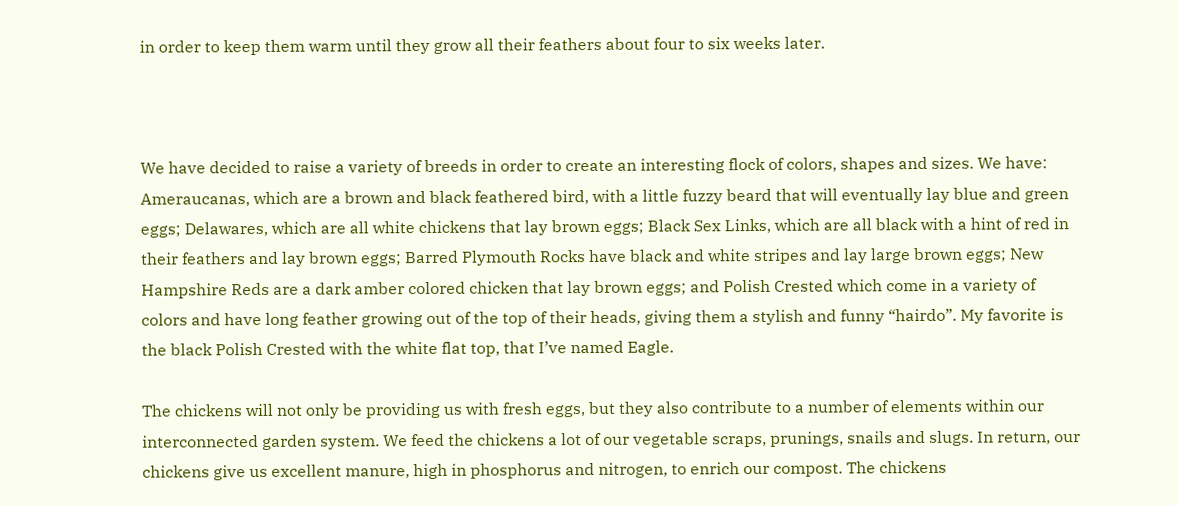in order to keep them warm until they grow all their feathers about four to six weeks later.



We have decided to raise a variety of breeds in order to create an interesting flock of colors, shapes and sizes. We have: Ameraucanas, which are a brown and black feathered bird, with a little fuzzy beard that will eventually lay blue and green eggs; Delawares, which are all white chickens that lay brown eggs; Black Sex Links, which are all black with a hint of red in their feathers and lay brown eggs; Barred Plymouth Rocks have black and white stripes and lay large brown eggs; New Hampshire Reds are a dark amber colored chicken that lay brown eggs; and Polish Crested which come in a variety of colors and have long feather growing out of the top of their heads, giving them a stylish and funny “hairdo”. My favorite is the black Polish Crested with the white flat top, that I’ve named Eagle.

The chickens will not only be providing us with fresh eggs, but they also contribute to a number of elements within our interconnected garden system. We feed the chickens a lot of our vegetable scraps, prunings, snails and slugs. In return, our chickens give us excellent manure, high in phosphorus and nitrogen, to enrich our compost. The chickens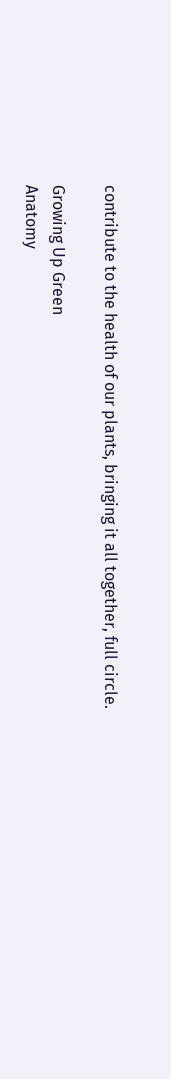contribute to the health of our plants, bringing it all together, full circle.

Growing Up Green
Anatomy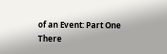of an Event: Part One
There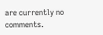are currently no comments.